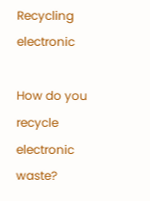Recycling electronic

How do you recycle electronic waste?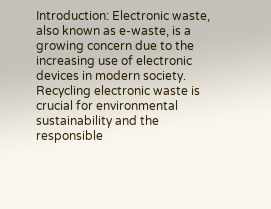Introduction: Electronic waste, also known as e-waste, is a growing concern due to the increasing use of electronic devices in modern society. Recycling electronic waste is crucial for environmental sustainability and the responsible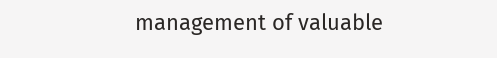management of valuable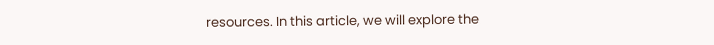resources. In this article, we will explore the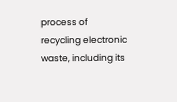process of recycling electronic waste, including its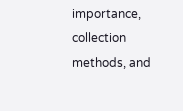importance, collection methods, and